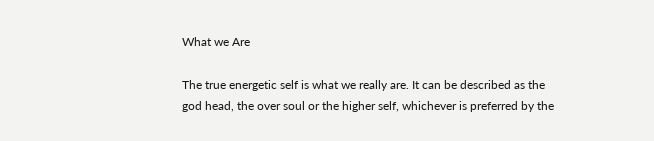What we Are

The true energetic self is what we really are. It can be described as the god head, the over soul or the higher self, whichever is preferred by the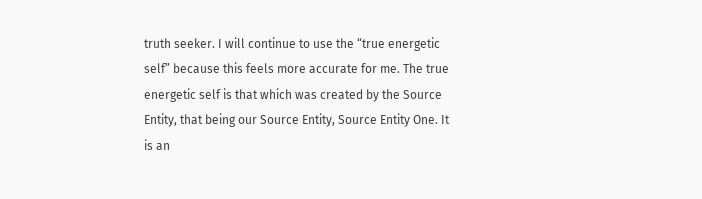truth seeker. I will continue to use the “true energetic self” because this feels more accurate for me. The true energetic self is that which was created by the Source Entity, that being our Source Entity, Source Entity One. It is an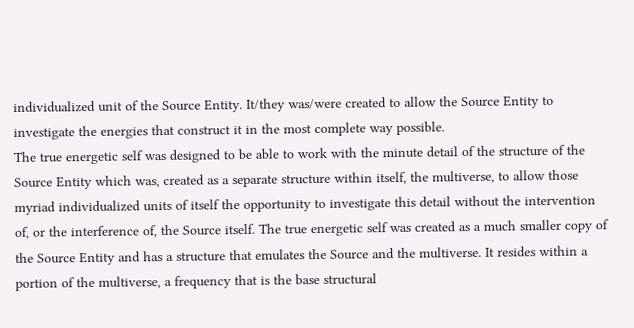individualized unit of the Source Entity. It/they was/were created to allow the Source Entity to investigate the energies that construct it in the most complete way possible.
The true energetic self was designed to be able to work with the minute detail of the structure of the Source Entity which was, created as a separate structure within itself, the multiverse, to allow those myriad individualized units of itself the opportunity to investigate this detail without the intervention of, or the interference of, the Source itself. The true energetic self was created as a much smaller copy of the Source Entity and has a structure that emulates the Source and the multiverse. It resides within a portion of the multiverse, a frequency that is the base structural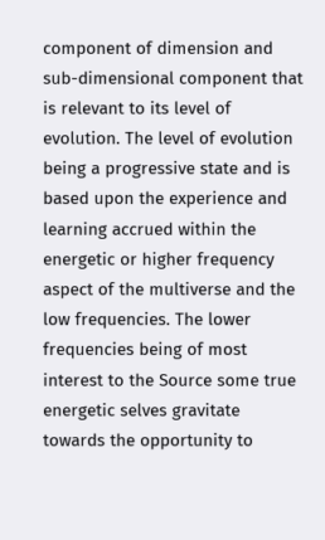component of dimension and sub-dimensional component that is relevant to its level of evolution. The level of evolution being a progressive state and is based upon the experience and learning accrued within the energetic or higher frequency aspect of the multiverse and the low frequencies. The lower frequencies being of most interest to the Source some true energetic selves gravitate towards the opportunity to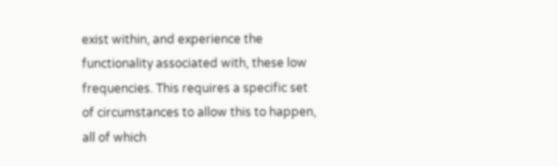exist within, and experience the functionality associated with, these low frequencies. This requires a specific set of circumstances to allow this to happen, all of which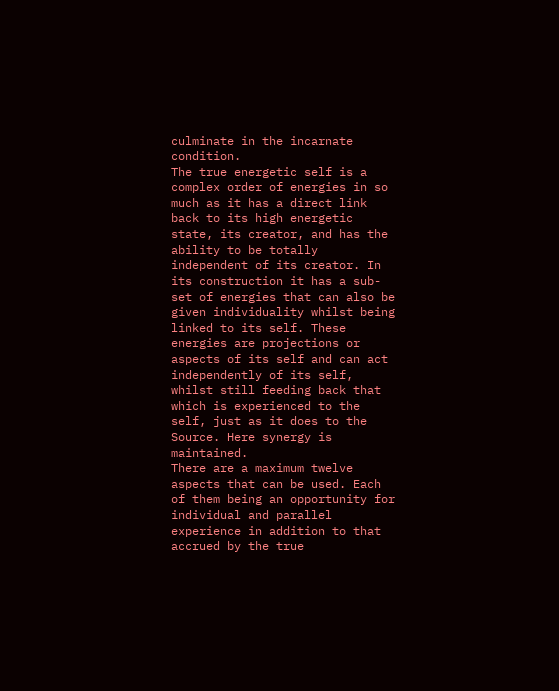culminate in the incarnate condition.
The true energetic self is a complex order of energies in so much as it has a direct link back to its high energetic state, its creator, and has the ability to be totally independent of its creator. In its construction it has a sub-set of energies that can also be given individuality whilst being linked to its self. These energies are projections or aspects of its self and can act independently of its self, whilst still feeding back that which is experienced to the self, just as it does to the Source. Here synergy is maintained.
There are a maximum twelve aspects that can be used. Each of them being an opportunity for individual and parallel experience in addition to that accrued by the true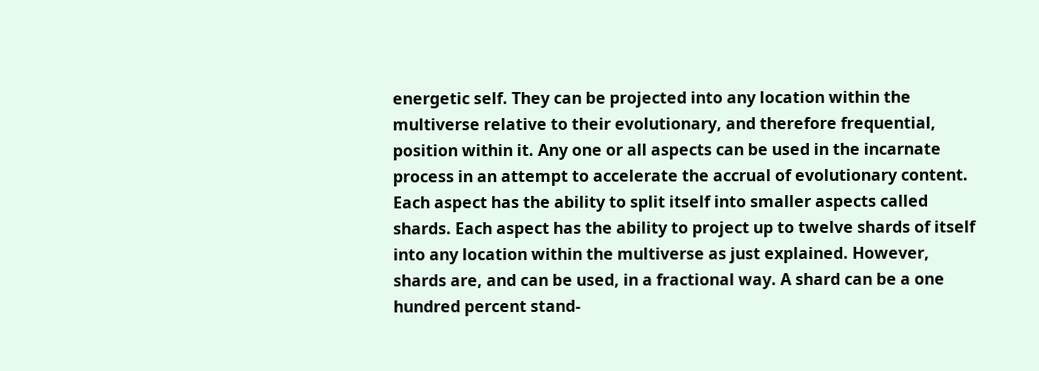energetic self. They can be projected into any location within the multiverse relative to their evolutionary, and therefore frequential, position within it. Any one or all aspects can be used in the incarnate process in an attempt to accelerate the accrual of evolutionary content.
Each aspect has the ability to split itself into smaller aspects called shards. Each aspect has the ability to project up to twelve shards of itself into any location within the multiverse as just explained. However, shards are, and can be used, in a fractional way. A shard can be a one hundred percent stand-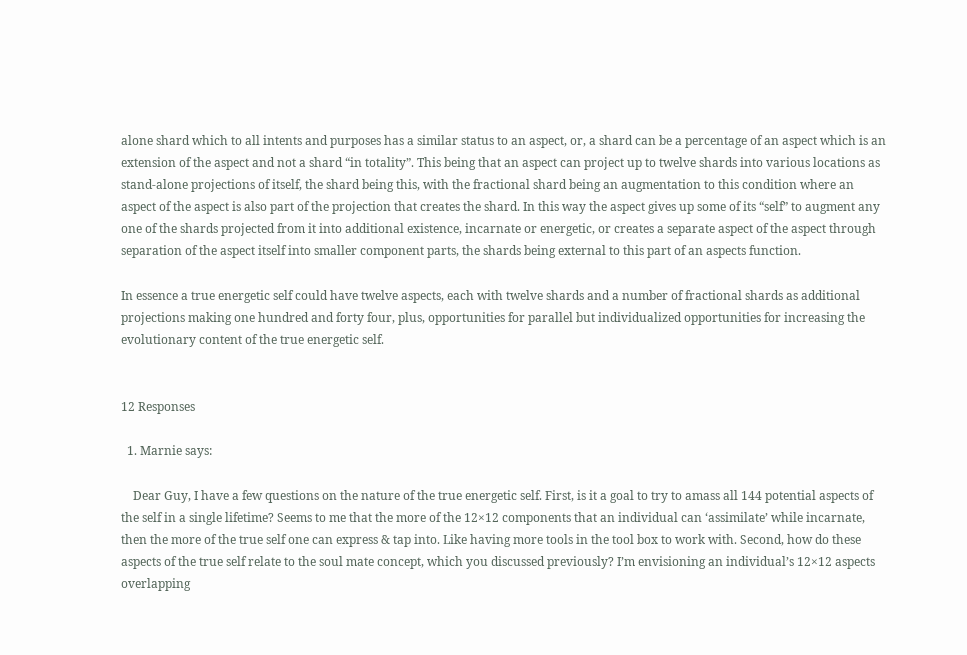alone shard which to all intents and purposes has a similar status to an aspect, or, a shard can be a percentage of an aspect which is an extension of the aspect and not a shard “in totality”. This being that an aspect can project up to twelve shards into various locations as stand-alone projections of itself, the shard being this, with the fractional shard being an augmentation to this condition where an aspect of the aspect is also part of the projection that creates the shard. In this way the aspect gives up some of its “self” to augment any one of the shards projected from it into additional existence, incarnate or energetic, or creates a separate aspect of the aspect through separation of the aspect itself into smaller component parts, the shards being external to this part of an aspects function.

In essence a true energetic self could have twelve aspects, each with twelve shards and a number of fractional shards as additional projections making one hundred and forty four, plus, opportunities for parallel but individualized opportunities for increasing the evolutionary content of the true energetic self.


12 Responses

  1. Marnie says:

    Dear Guy, I have a few questions on the nature of the true energetic self. First, is it a goal to try to amass all 144 potential aspects of the self in a single lifetime? Seems to me that the more of the 12×12 components that an individual can ‘assimilate’ while incarnate, then the more of the true self one can express & tap into. Like having more tools in the tool box to work with. Second, how do these aspects of the true self relate to the soul mate concept, which you discussed previously? I’m envisioning an individual’s 12×12 aspects overlapping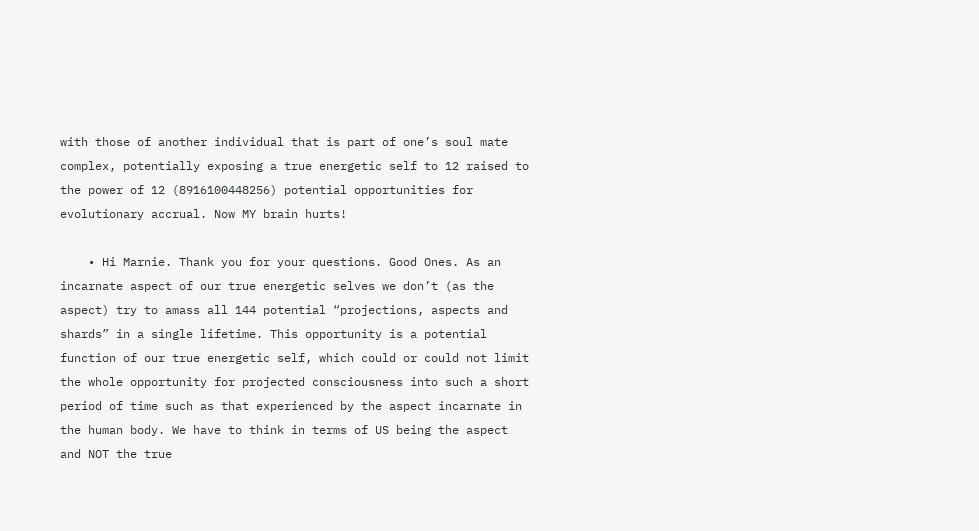with those of another individual that is part of one’s soul mate complex, potentially exposing a true energetic self to 12 raised to the power of 12 (8916100448256) potential opportunities for evolutionary accrual. Now MY brain hurts!

    • Hi Marnie. Thank you for your questions. Good Ones. As an incarnate aspect of our true energetic selves we don’t (as the aspect) try to amass all 144 potential “projections, aspects and shards” in a single lifetime. This opportunity is a potential function of our true energetic self, which could or could not limit the whole opportunity for projected consciousness into such a short period of time such as that experienced by the aspect incarnate in the human body. We have to think in terms of US being the aspect and NOT the true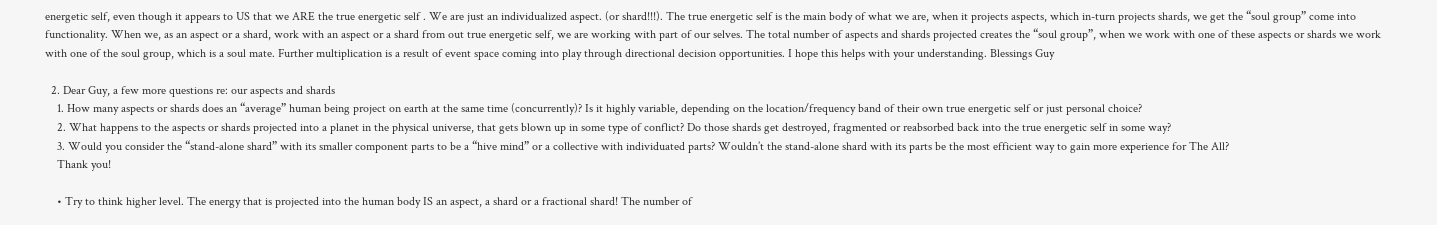energetic self, even though it appears to US that we ARE the true energetic self . We are just an individualized aspect. (or shard!!!). The true energetic self is the main body of what we are, when it projects aspects, which in-turn projects shards, we get the “soul group” come into functionality. When we, as an aspect or a shard, work with an aspect or a shard from out true energetic self, we are working with part of our selves. The total number of aspects and shards projected creates the “soul group”, when we work with one of these aspects or shards we work with one of the soul group, which is a soul mate. Further multiplication is a result of event space coming into play through directional decision opportunities. I hope this helps with your understanding. Blessings Guy

  2. Dear Guy, a few more questions re: our aspects and shards
    1. How many aspects or shards does an “average” human being project on earth at the same time (concurrently)? Is it highly variable, depending on the location/frequency band of their own true energetic self or just personal choice?
    2. What happens to the aspects or shards projected into a planet in the physical universe, that gets blown up in some type of conflict? Do those shards get destroyed, fragmented or reabsorbed back into the true energetic self in some way?
    3. Would you consider the “stand-alone shard” with its smaller component parts to be a “hive mind” or a collective with individuated parts? Wouldn’t the stand-alone shard with its parts be the most efficient way to gain more experience for The All?
    Thank you!

    • Try to think higher level. The energy that is projected into the human body IS an aspect, a shard or a fractional shard! The number of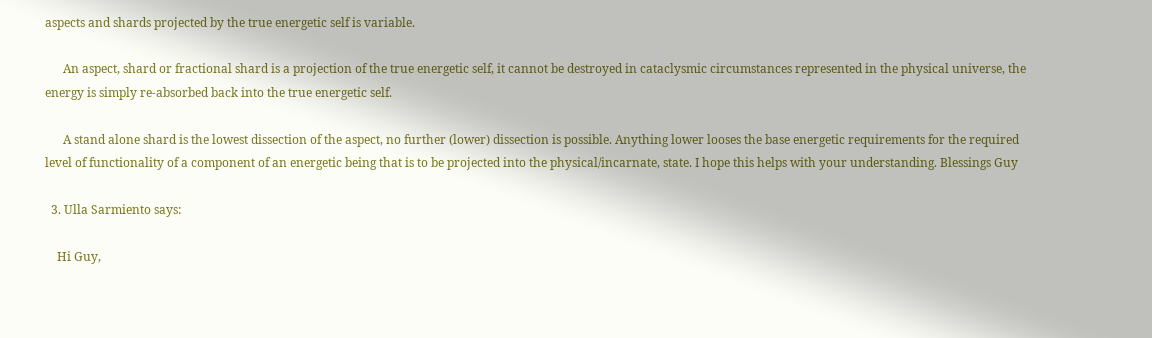aspects and shards projected by the true energetic self is variable.

      An aspect, shard or fractional shard is a projection of the true energetic self, it cannot be destroyed in cataclysmic circumstances represented in the physical universe, the energy is simply re-absorbed back into the true energetic self.

      A stand alone shard is the lowest dissection of the aspect, no further (lower) dissection is possible. Anything lower looses the base energetic requirements for the required level of functionality of a component of an energetic being that is to be projected into the physical/incarnate, state. I hope this helps with your understanding. Blessings Guy

  3. Ulla Sarmiento says:

    Hi Guy,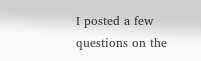I posted a few questions on the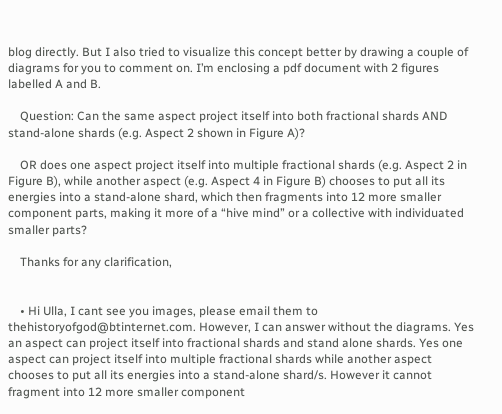blog directly. But I also tried to visualize this concept better by drawing a couple of diagrams for you to comment on. I’m enclosing a pdf document with 2 figures labelled A and B.

    Question: Can the same aspect project itself into both fractional shards AND stand-alone shards (e.g. Aspect 2 shown in Figure A)?

    OR does one aspect project itself into multiple fractional shards (e.g. Aspect 2 in Figure B), while another aspect (e.g. Aspect 4 in Figure B) chooses to put all its energies into a stand-alone shard, which then fragments into 12 more smaller component parts, making it more of a “hive mind” or a collective with individuated smaller parts?

    Thanks for any clarification,


    • Hi Ulla, I cant see you images, please email them to thehistoryofgod@btinternet.com. However, I can answer without the diagrams. Yes an aspect can project itself into fractional shards and stand alone shards. Yes one aspect can project itself into multiple fractional shards while another aspect chooses to put all its energies into a stand-alone shard/s. However it cannot fragment into 12 more smaller component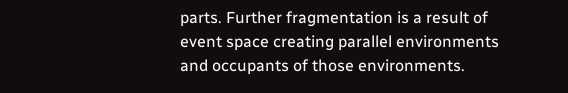parts. Further fragmentation is a result of event space creating parallel environments and occupants of those environments.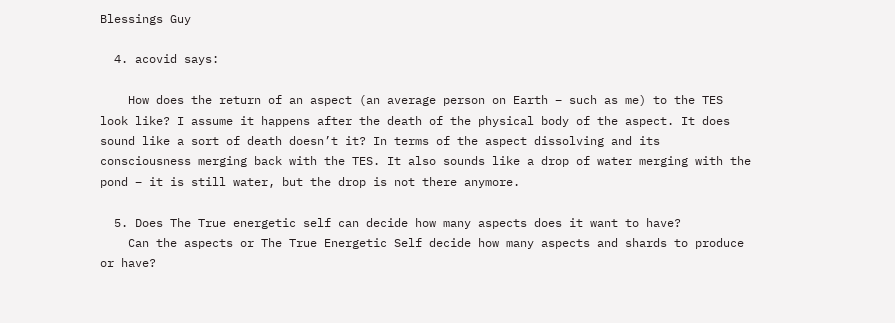Blessings Guy

  4. acovid says:

    How does the return of an aspect (an average person on Earth – such as me) to the TES look like? I assume it happens after the death of the physical body of the aspect. It does sound like a sort of death doesn’t it? In terms of the aspect dissolving and its consciousness merging back with the TES. It also sounds like a drop of water merging with the pond – it is still water, but the drop is not there anymore.

  5. Does The True energetic self can decide how many aspects does it want to have?
    Can the aspects or The True Energetic Self decide how many aspects and shards to produce or have?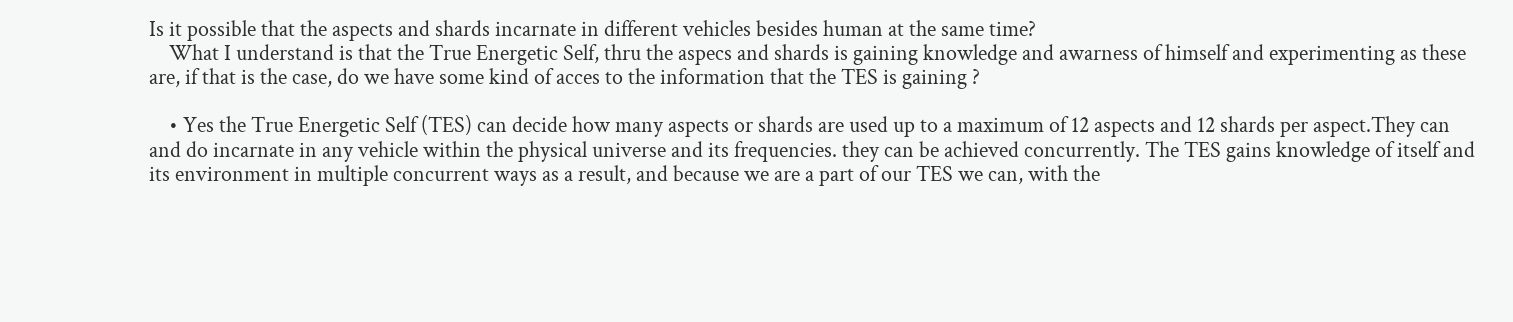Is it possible that the aspects and shards incarnate in different vehicles besides human at the same time?
    What I understand is that the True Energetic Self, thru the aspecs and shards is gaining knowledge and awarness of himself and experimenting as these are, if that is the case, do we have some kind of acces to the information that the TES is gaining ?

    • Yes the True Energetic Self (TES) can decide how many aspects or shards are used up to a maximum of 12 aspects and 12 shards per aspect.They can and do incarnate in any vehicle within the physical universe and its frequencies. they can be achieved concurrently. The TES gains knowledge of itself and its environment in multiple concurrent ways as a result, and because we are a part of our TES we can, with the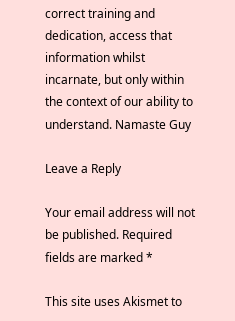correct training and dedication, access that information whilst incarnate, but only within the context of our ability to understand. Namaste Guy

Leave a Reply

Your email address will not be published. Required fields are marked *

This site uses Akismet to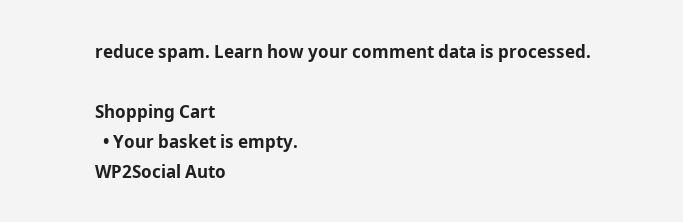reduce spam. Learn how your comment data is processed.

Shopping Cart
  • Your basket is empty.
WP2Social Auto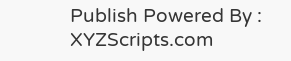Publish Powered By : XYZScripts.com